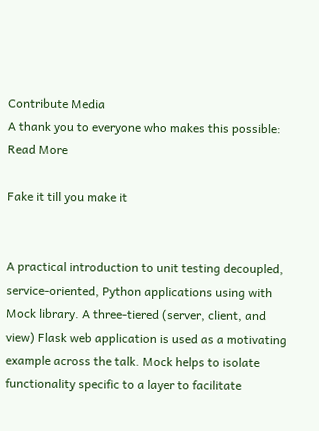Contribute Media
A thank you to everyone who makes this possible: Read More

Fake it till you make it


A practical introduction to unit testing decoupled, service-oriented, Python applications using with Mock library. A three-tiered (server, client, and view) Flask web application is used as a motivating example across the talk. Mock helps to isolate functionality specific to a layer to facilitate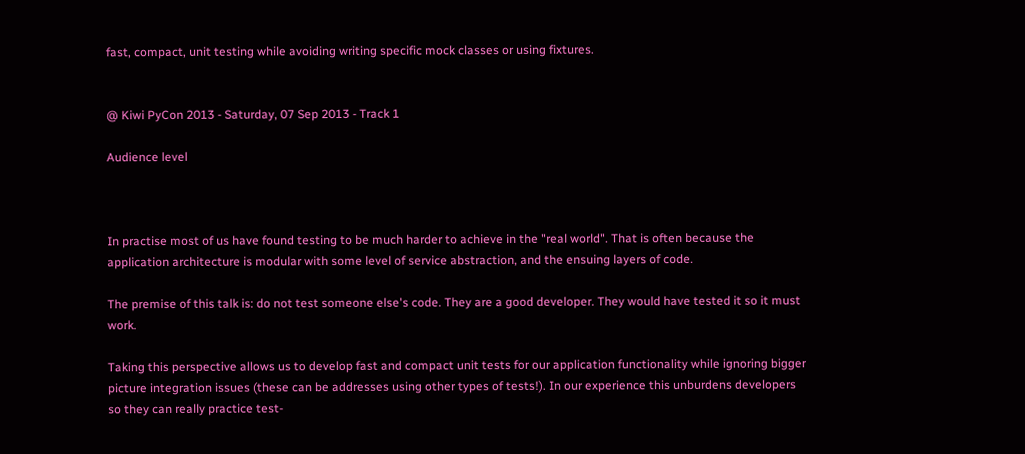fast, compact, unit testing while avoiding writing specific mock classes or using fixtures.


@ Kiwi PyCon 2013 - Saturday, 07 Sep 2013 - Track 1

Audience level



In practise most of us have found testing to be much harder to achieve in the "real world". That is often because the application architecture is modular with some level of service abstraction, and the ensuing layers of code.

The premise of this talk is: do not test someone else's code. They are a good developer. They would have tested it so it must work.

Taking this perspective allows us to develop fast and compact unit tests for our application functionality while ignoring bigger picture integration issues (these can be addresses using other types of tests!). In our experience this unburdens developers so they can really practice test-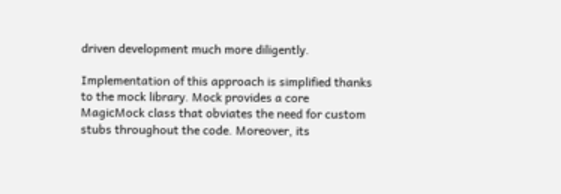driven development much more diligently.

Implementation of this approach is simplified thanks to the mock library. Mock provides a core MagicMock class that obviates the need for custom stubs throughout the code. Moreover, its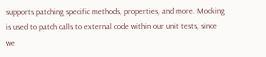supports patching specific methods, properties, and more. Mocking is used to patch calls to external code within our unit tests, since we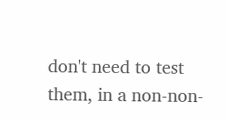don't need to test them, in a non-non-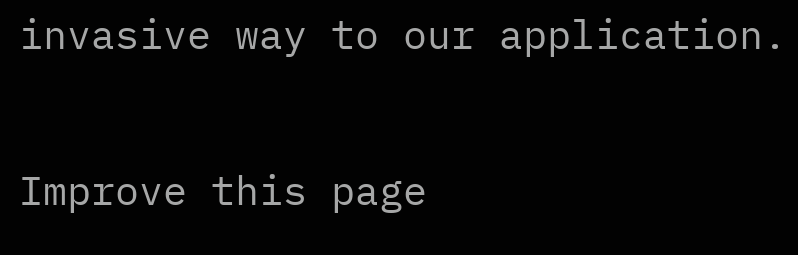invasive way to our application.


Improve this page